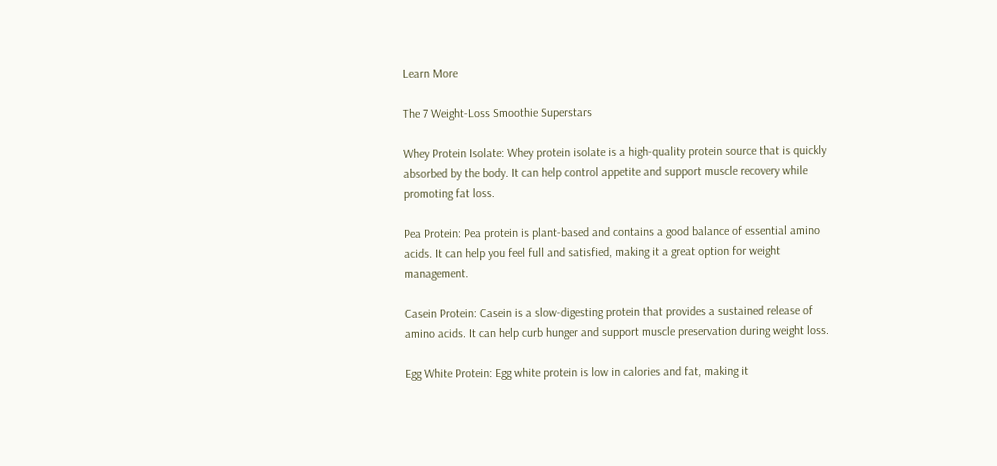Learn More

The 7 Weight-Loss Smoothie Superstars

Whey Protein Isolate: Whey protein isolate is a high-quality protein source that is quickly absorbed by the body. It can help control appetite and support muscle recovery while promoting fat loss.

Pea Protein: Pea protein is plant-based and contains a good balance of essential amino acids. It can help you feel full and satisfied, making it a great option for weight management.

Casein Protein: Casein is a slow-digesting protein that provides a sustained release of amino acids. It can help curb hunger and support muscle preservation during weight loss.

Egg White Protein: Egg white protein is low in calories and fat, making it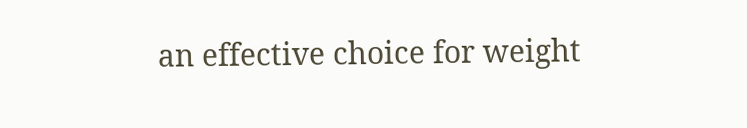an effective choice for weight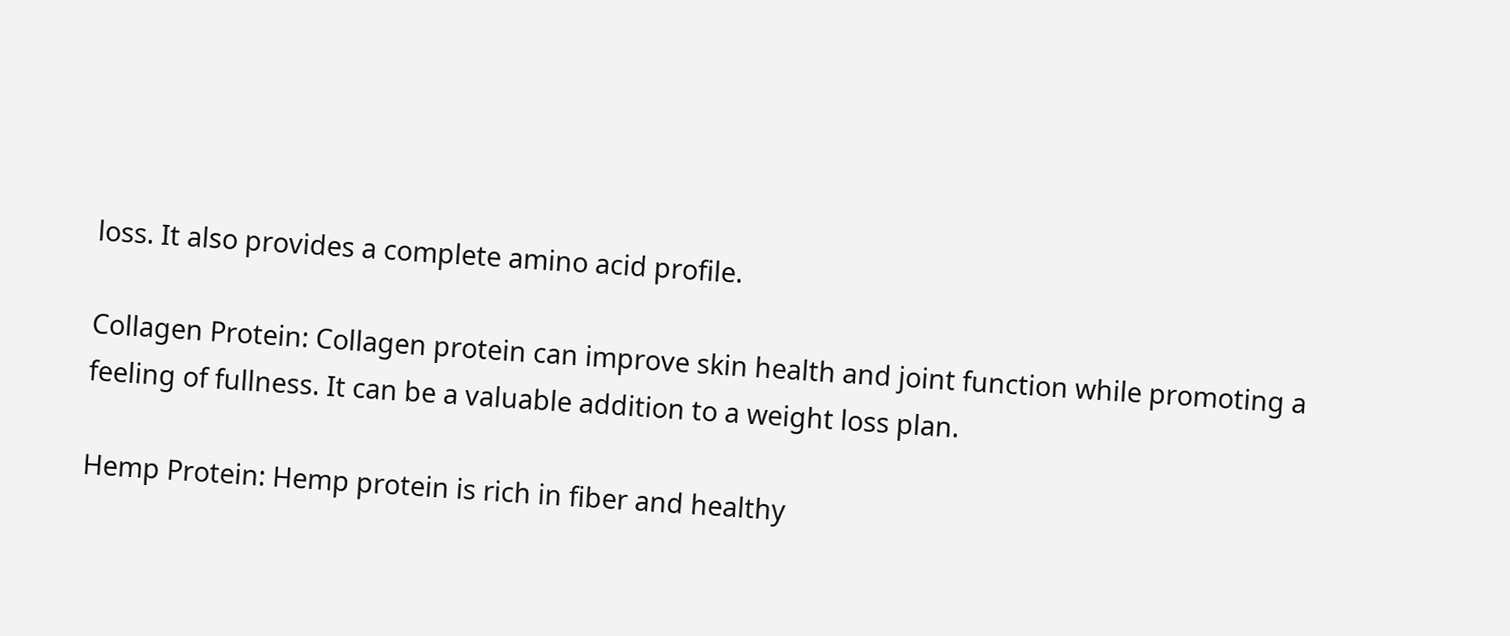loss. It also provides a complete amino acid profile.

Collagen Protein: Collagen protein can improve skin health and joint function while promoting a feeling of fullness. It can be a valuable addition to a weight loss plan.

Hemp Protein: Hemp protein is rich in fiber and healthy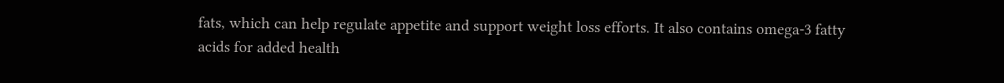fats, which can help regulate appetite and support weight loss efforts. It also contains omega-3 fatty acids for added health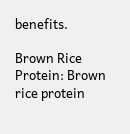benefits.

Brown Rice Protein: Brown rice protein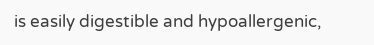is easily digestible and hypoallergenic,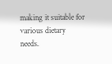making it suitable for various dietary needs.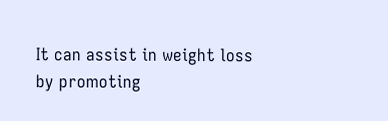It can assist in weight loss by promoting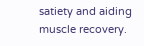satiety and aiding muscle recovery.